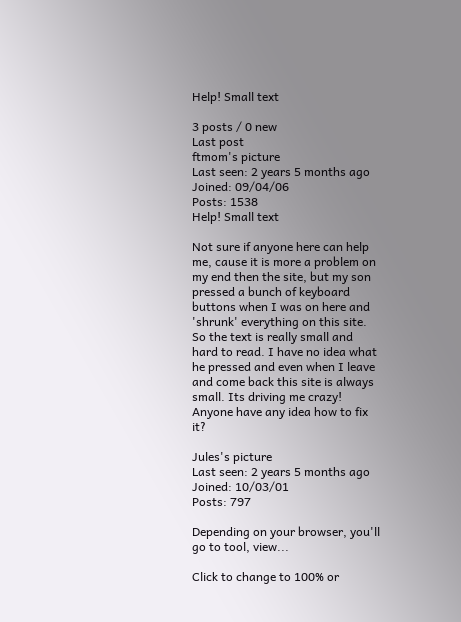Help! Small text

3 posts / 0 new
Last post
ftmom's picture
Last seen: 2 years 5 months ago
Joined: 09/04/06
Posts: 1538
Help! Small text

Not sure if anyone here can help me, cause it is more a problem on my end then the site, but my son pressed a bunch of keyboard buttons when I was on here and 'shrunk' everything on this site. So the text is really small and hard to read. I have no idea what he pressed and even when I leave and come back this site is always small. Its driving me crazy! Anyone have any idea how to fix it?

Jules's picture
Last seen: 2 years 5 months ago
Joined: 10/03/01
Posts: 797

Depending on your browser, you'll go to tool, view...

Click to change to 100% or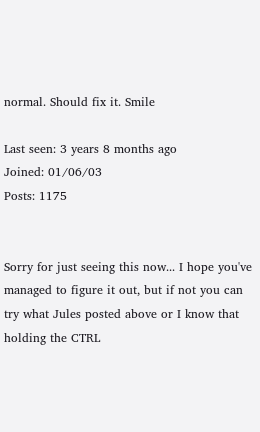normal. Should fix it. Smile

Last seen: 3 years 8 months ago
Joined: 01/06/03
Posts: 1175


Sorry for just seeing this now... I hope you've managed to figure it out, but if not you can try what Jules posted above or I know that holding the CTRL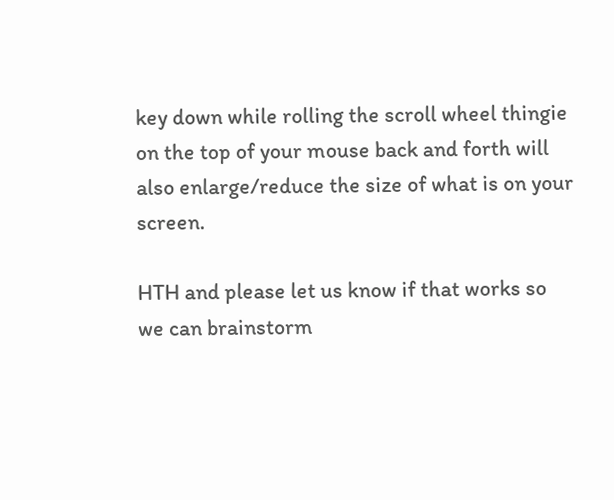key down while rolling the scroll wheel thingie on the top of your mouse back and forth will also enlarge/reduce the size of what is on your screen.

HTH and please let us know if that works so we can brainstorm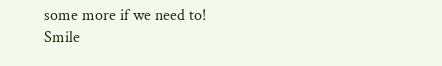some more if we need to! Smile